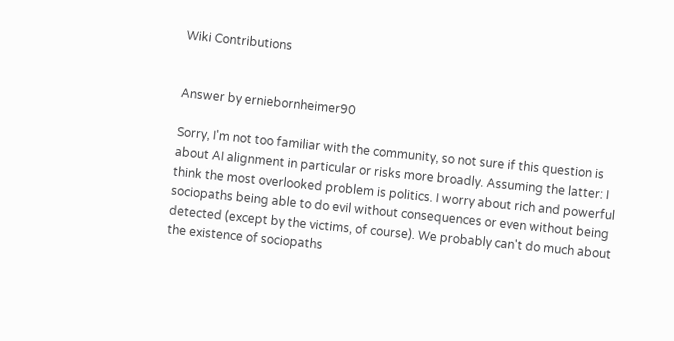Wiki Contributions


Answer by erniebornheimer90

Sorry, I'm not too familiar with the community, so not sure if this question is about AI alignment in particular or risks more broadly. Assuming the latter: I think the most overlooked problem is politics. I worry about rich and powerful sociopaths being able to do evil without consequences or even without being detected (except by the victims, of course). We probably can't do much about the existence of sociopaths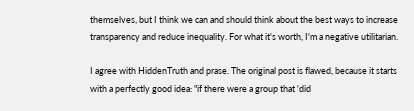themselves, but I think we can and should think about the best ways to increase transparency and reduce inequality. For what it's worth, I'm a negative utilitarian.

I agree with HiddenTruth and prase. The original post is flawed, because it starts with a perfectly good idea: "if there were a group that 'did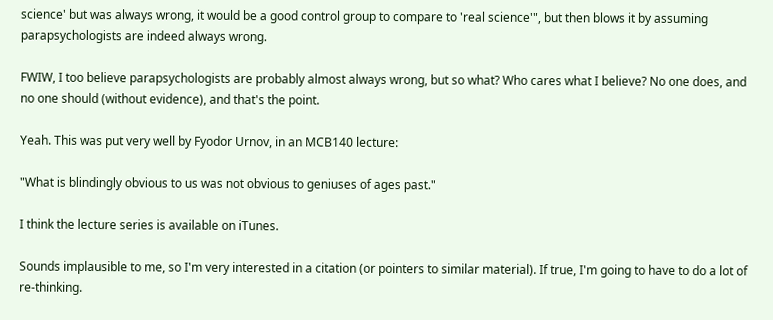science' but was always wrong, it would be a good control group to compare to 'real science'", but then blows it by assuming parapsychologists are indeed always wrong.

FWIW, I too believe parapsychologists are probably almost always wrong, but so what? Who cares what I believe? No one does, and no one should (without evidence), and that's the point.

Yeah. This was put very well by Fyodor Urnov, in an MCB140 lecture:

"What is blindingly obvious to us was not obvious to geniuses of ages past."

I think the lecture series is available on iTunes.

Sounds implausible to me, so I'm very interested in a citation (or pointers to similar material). If true, I'm going to have to do a lot of re-thinking.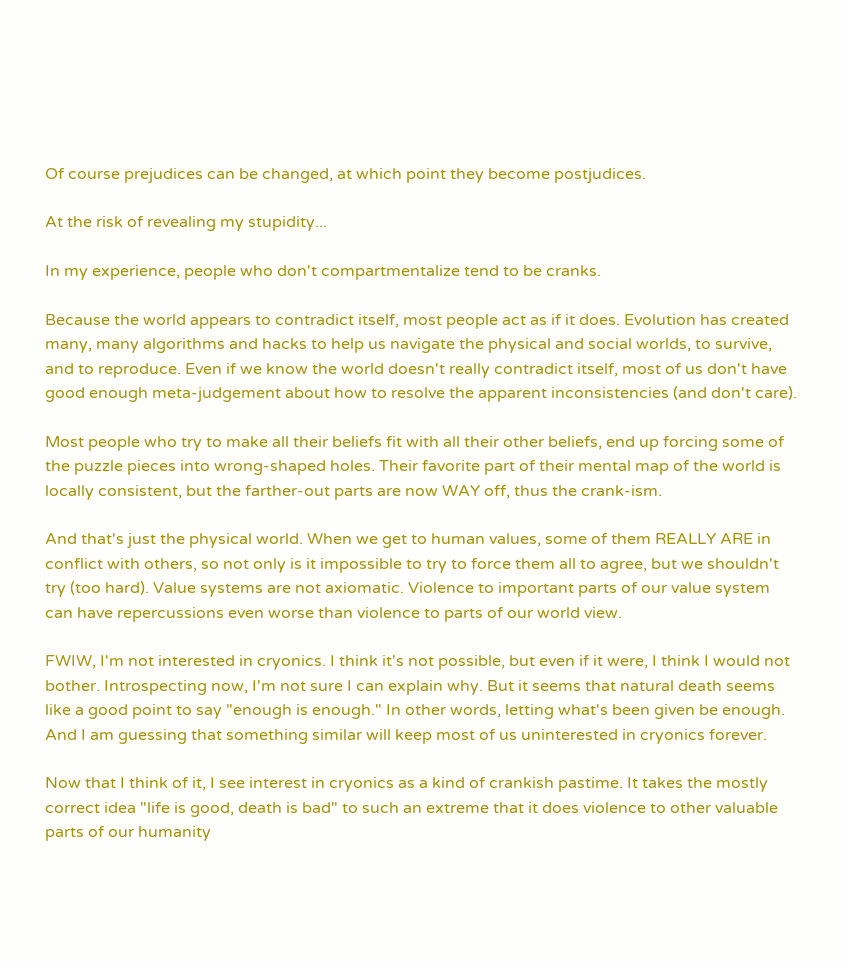Of course prejudices can be changed, at which point they become postjudices.

At the risk of revealing my stupidity...

In my experience, people who don't compartmentalize tend to be cranks.

Because the world appears to contradict itself, most people act as if it does. Evolution has created many, many algorithms and hacks to help us navigate the physical and social worlds, to survive, and to reproduce. Even if we know the world doesn't really contradict itself, most of us don't have good enough meta-judgement about how to resolve the apparent inconsistencies (and don't care).

Most people who try to make all their beliefs fit with all their other beliefs, end up forcing some of the puzzle pieces into wrong-shaped holes. Their favorite part of their mental map of the world is locally consistent, but the farther-out parts are now WAY off, thus the crank-ism.

And that's just the physical world. When we get to human values, some of them REALLY ARE in conflict with others, so not only is it impossible to try to force them all to agree, but we shouldn't try (too hard). Value systems are not axiomatic. Violence to important parts of our value system can have repercussions even worse than violence to parts of our world view.

FWIW, I'm not interested in cryonics. I think it's not possible, but even if it were, I think I would not bother. Introspecting now, I'm not sure I can explain why. But it seems that natural death seems like a good point to say "enough is enough." In other words, letting what's been given be enough. And I am guessing that something similar will keep most of us uninterested in cryonics forever.

Now that I think of it, I see interest in cryonics as a kind of crankish pastime. It takes the mostly correct idea "life is good, death is bad" to such an extreme that it does violence to other valuable parts of our humanity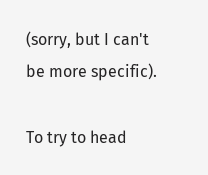(sorry, but I can't be more specific).

To try to head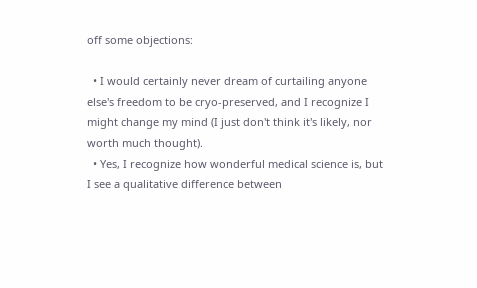off some objections:

  • I would certainly never dream of curtailing anyone else's freedom to be cryo-preserved, and I recognize I might change my mind (I just don't think it's likely, nor worth much thought).
  • Yes, I recognize how wonderful medical science is, but I see a qualitative difference between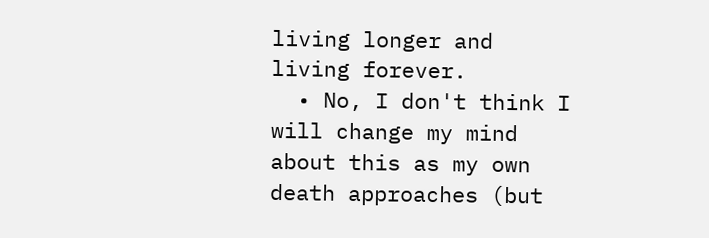living longer and living forever.
  • No, I don't think I will change my mind about this as my own death approaches (but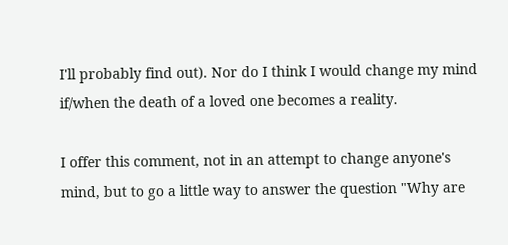I'll probably find out). Nor do I think I would change my mind if/when the death of a loved one becomes a reality.

I offer this comment, not in an attempt to change anyone's mind, but to go a little way to answer the question "Why are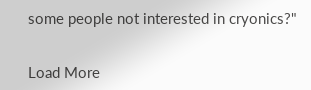some people not interested in cryonics?"


Load More